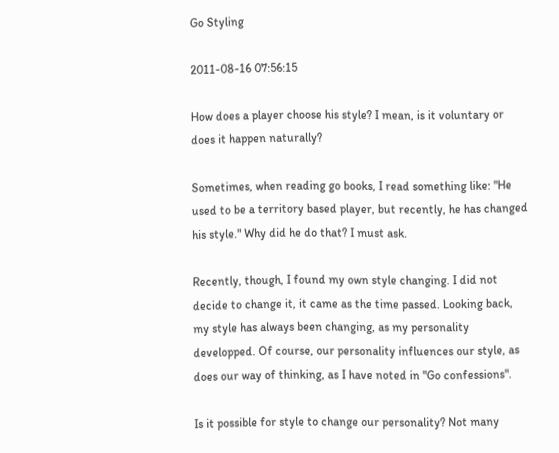Go Styling

2011-08-16 07:56:15

How does a player choose his style? I mean, is it voluntary or does it happen naturally?

Sometimes, when reading go books, I read something like: "He used to be a territory based player, but recently, he has changed his style." Why did he do that? I must ask.

Recently, though, I found my own style changing. I did not decide to change it, it came as the time passed. Looking back, my style has always been changing, as my personality developped. Of course, our personality influences our style, as does our way of thinking, as I have noted in "Go confessions".

Is it possible for style to change our personality? Not many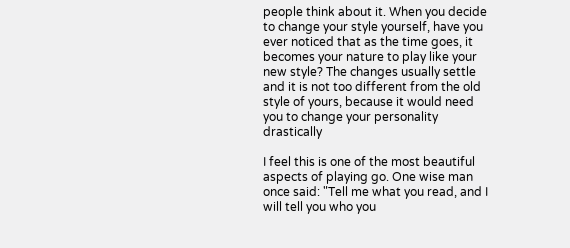people think about it. When you decide to change your style yourself, have you ever noticed that as the time goes, it becomes your nature to play like your new style? The changes usually settle and it is not too different from the old style of yours, because it would need you to change your personality drastically

I feel this is one of the most beautiful aspects of playing go. One wise man once said: "Tell me what you read, and I will tell you who you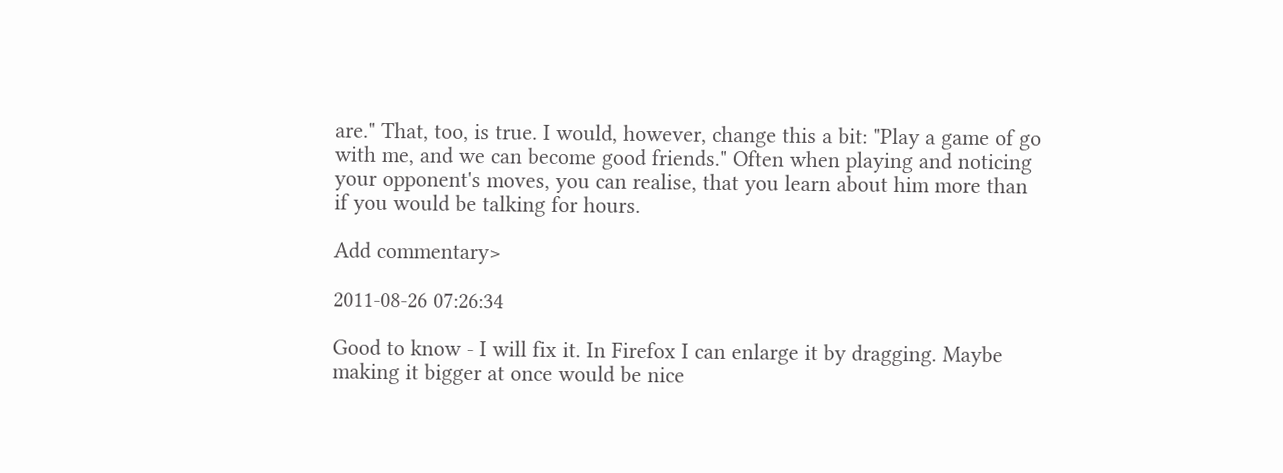are." That, too, is true. I would, however, change this a bit: "Play a game of go with me, and we can become good friends." Often when playing and noticing your opponent's moves, you can realise, that you learn about him more than if you would be talking for hours.

Add commentary>

2011-08-26 07:26:34

Good to know - I will fix it. In Firefox I can enlarge it by dragging. Maybe making it bigger at once would be nice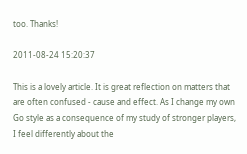too. Thanks!

2011-08-24 15:20:37

This is a lovely article. It is great reflection on matters that are often confused - cause and effect. As I change my own Go style as a consequence of my study of stronger players, I feel differently about the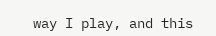way I play, and this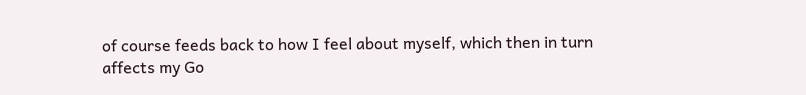of course feeds back to how I feel about myself, which then in turn affects my Go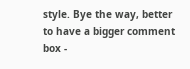style. Bye the way, better to have a bigger comment box -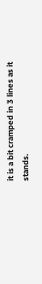it is a bit cramped in 3 lines as it stands.